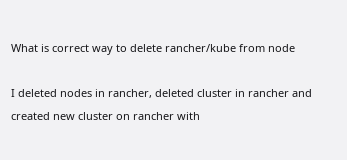What is correct way to delete rancher/kube from node

I deleted nodes in rancher, deleted cluster in rancher and created new cluster on rancher with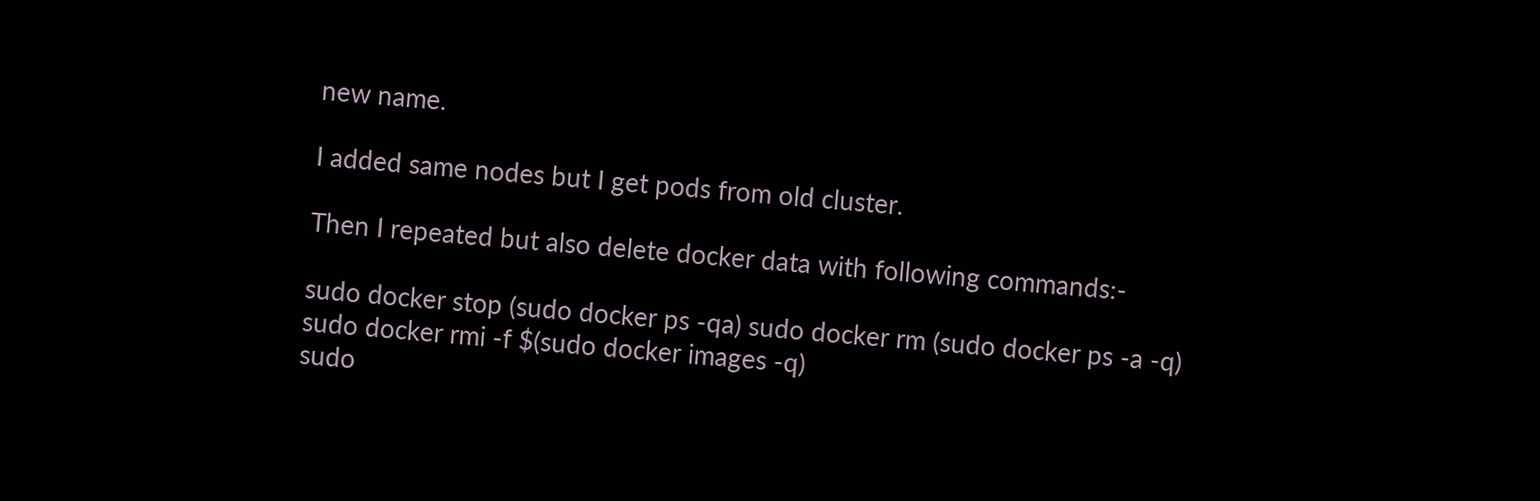new name.

I added same nodes but I get pods from old cluster.

Then I repeated but also delete docker data with following commands:-

sudo docker stop (sudo docker ps -qa) sudo docker rm (sudo docker ps -a -q)
sudo docker rmi -f $(sudo docker images -q)
sudo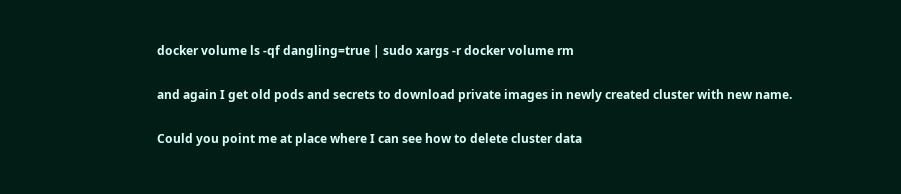docker volume ls -qf dangling=true | sudo xargs -r docker volume rm

and again I get old pods and secrets to download private images in newly created cluster with new name.

Could you point me at place where I can see how to delete cluster data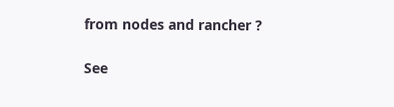from nodes and rancher ?

See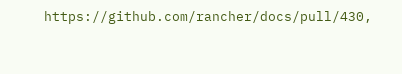https://github.com/rancher/docs/pull/430,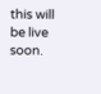this will be live soon.